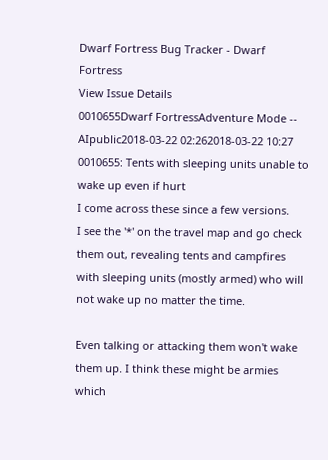Dwarf Fortress Bug Tracker - Dwarf Fortress
View Issue Details
0010655Dwarf FortressAdventure Mode -- AIpublic2018-03-22 02:262018-03-22 10:27
0010655: Tents with sleeping units unable to wake up even if hurt
I come across these since a few versions.
I see the '*' on the travel map and go check them out, revealing tents and campfires with sleeping units (mostly armed) who will not wake up no matter the time.

Even talking or attacking them won't wake them up. I think these might be armies which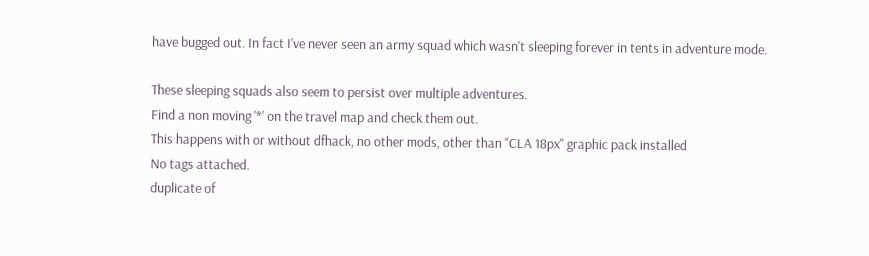have bugged out. In fact I've never seen an army squad which wasn't sleeping forever in tents in adventure mode.

These sleeping squads also seem to persist over multiple adventures.
Find a non moving '*' on the travel map and check them out.
This happens with or without dfhack, no other mods, other than "CLA 18px" graphic pack installed
No tags attached.
duplicate of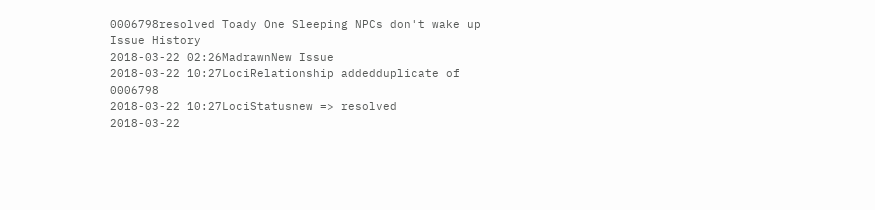0006798resolved Toady One Sleeping NPCs don't wake up
Issue History
2018-03-22 02:26MadrawnNew Issue
2018-03-22 10:27LociRelationship addedduplicate of 0006798
2018-03-22 10:27LociStatusnew => resolved
2018-03-22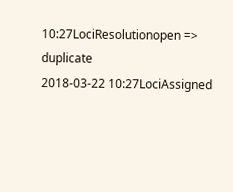10:27LociResolutionopen => duplicate
2018-03-22 10:27LociAssigned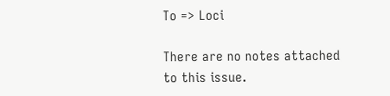To => Loci

There are no notes attached to this issue.